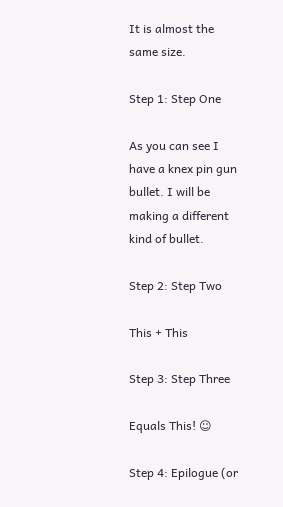It is almost the same size.

Step 1: Step One

As you can see I have a knex pin gun bullet. I will be making a different kind of bullet.

Step 2: Step Two

This + This

Step 3: Step Three

Equals This! ☺

Step 4: Epilogue (or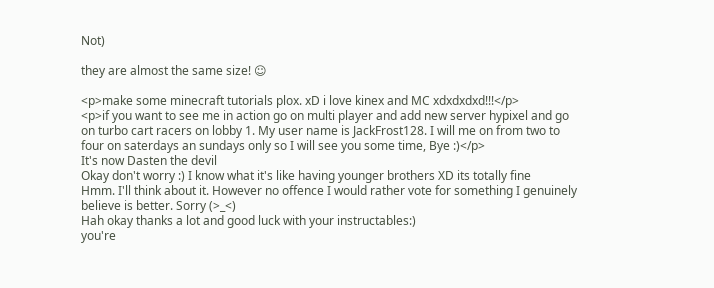Not)

they are almost the same size! ☺

<p>make some minecraft tutorials plox. xD i love kinex and MC xdxdxdxd!!!</p>
<p>if you want to see me in action go on multi player and add new server hypixel and go on turbo cart racers on lobby 1. My user name is JackFrost128. I will me on from two to four on saterdays an sundays only so I will see you some time, Bye :)</p>
It's now Dasten the devil
Okay don't worry :) I know what it's like having younger brothers XD its totally fine
Hmm. I'll think about it. However no offence I would rather vote for something I genuinely believe is better. Sorry (>_<)
Hah okay thanks a lot and good luck with your instructables:)
you're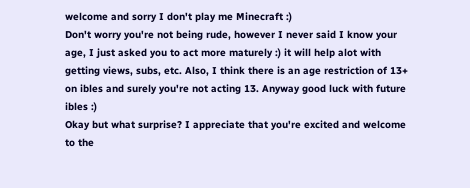welcome and sorry I don't play me Minecraft :)
Don't worry you're not being rude, however I never said I know your age, I just asked you to act more maturely :) it will help alot with getting views, subs, etc. Also, I think there is an age restriction of 13+ on ibles and surely you're not acting 13. Anyway good luck with future ibles :)
Okay but what surprise? I appreciate that you're excited and welcome to the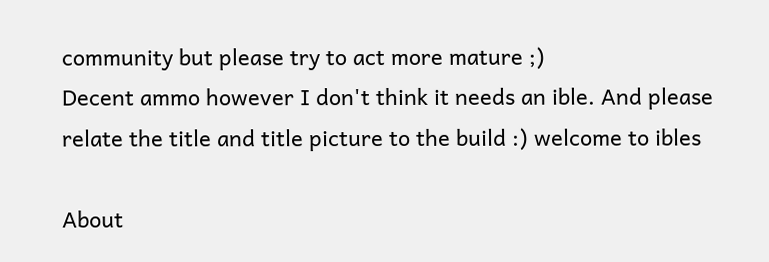community but please try to act more mature ;)
Decent ammo however I don't think it needs an ible. And please relate the title and title picture to the build :) welcome to ibles

About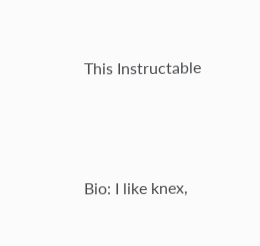This Instructable




Bio: I like knex,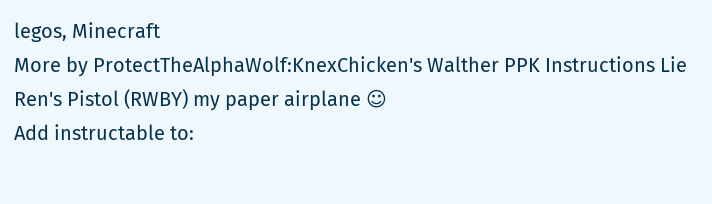legos, Minecraft
More by ProtectTheAlphaWolf:KnexChicken's Walther PPK Instructions Lie Ren's Pistol (RWBY) my paper airplane ☺
Add instructable to: